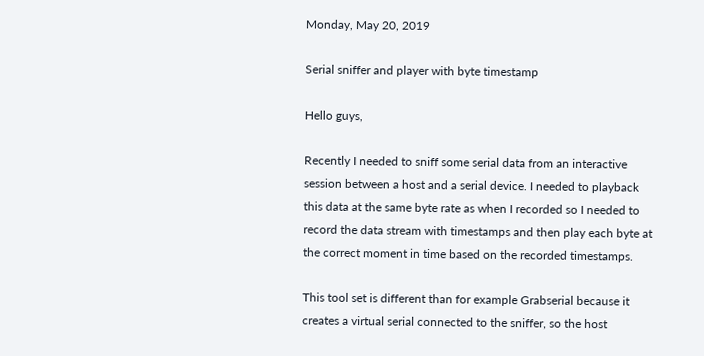Monday, May 20, 2019

Serial sniffer and player with byte timestamp

Hello guys,

Recently I needed to sniff some serial data from an interactive session between a host and a serial device. I needed to playback this data at the same byte rate as when I recorded so I needed to record the data stream with timestamps and then play each byte at the correct moment in time based on the recorded timestamps.

This tool set is different than for example Grabserial because it creates a virtual serial connected to the sniffer, so the host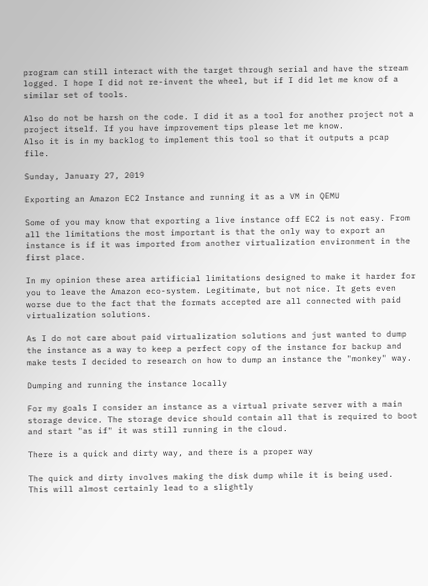program can still interact with the target through serial and have the stream logged. I hope I did not re-invent the wheel, but if I did let me know of a similar set of tools.

Also do not be harsh on the code. I did it as a tool for another project not a project itself. If you have improvement tips please let me know.
Also it is in my backlog to implement this tool so that it outputs a pcap file.

Sunday, January 27, 2019

Exporting an Amazon EC2 Instance and running it as a VM in QEMU

Some of you may know that exporting a live instance off EC2 is not easy. From all the limitations the most important is that the only way to export an instance is if it was imported from another virtualization environment in the first place.

In my opinion these area artificial limitations designed to make it harder for you to leave the Amazon eco-system. Legitimate, but not nice. It gets even worse due to the fact that the formats accepted are all connected with paid virtualization solutions.

As I do not care about paid virtualization solutions and just wanted to dump the instance as a way to keep a perfect copy of the instance for backup and make tests I decided to research on how to dump an instance the "monkey" way.

Dumping and running the instance locally

For my goals I consider an instance as a virtual private server with a main storage device. The storage device should contain all that is required to boot and start "as if" it was still running in the cloud.

There is a quick and dirty way, and there is a proper way

The quick and dirty involves making the disk dump while it is being used.  This will almost certainly lead to a slightly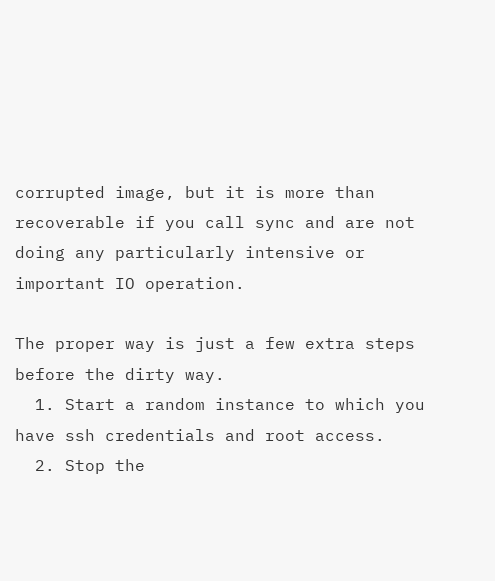corrupted image, but it is more than recoverable if you call sync and are not doing any particularly intensive or important IO operation.

The proper way is just a few extra steps before the dirty way.
  1. Start a random instance to which you have ssh credentials and root access.
  2. Stop the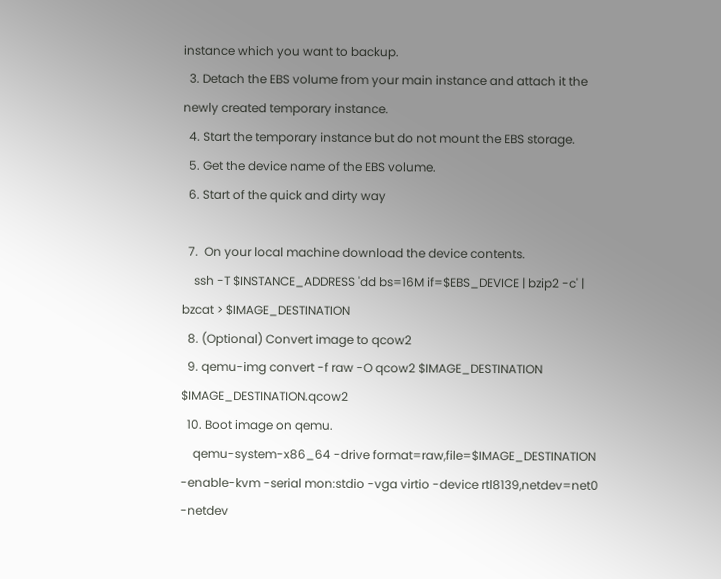instance which you want to backup.
  3. Detach the EBS volume from your main instance and attach it the newly created temporary instance.
  4. Start the temporary instance but do not mount the EBS storage.
  5. Get the device name of the EBS volume.
  6. Start of the quick and dirty way

  7.  On your local machine download the device contents.
    ssh -T $INSTANCE_ADDRESS 'dd bs=16M if=$EBS_DEVICE | bzip2 -c' | bzcat > $IMAGE_DESTINATION
  8. (Optional) Convert image to qcow2
  9. qemu-img convert -f raw -O qcow2 $IMAGE_DESTINATION $IMAGE_DESTINATION.qcow2
  10. Boot image on qemu.
    qemu-system-x86_64 -drive format=raw,file=$IMAGE_DESTINATION -enable-kvm -serial mon:stdio -vga virtio -device rtl8139,netdev=net0 -netdev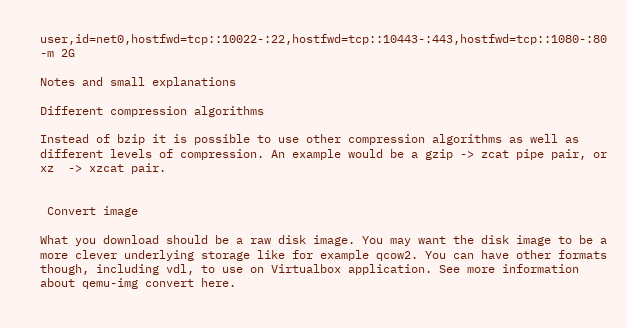user,id=net0,hostfwd=tcp::10022-:22,hostfwd=tcp::10443-:443,hostfwd=tcp::1080-:80 -m 2G

Notes and small explanations

Different compression algorithms

Instead of bzip it is possible to use other compression algorithms as well as different levels of compression. An example would be a gzip -> zcat pipe pair, or xz  -> xzcat pair.


 Convert image

What you download should be a raw disk image. You may want the disk image to be a more clever underlying storage like for example qcow2. You can have other formats though, including vdl, to use on Virtualbox application. See more information about qemu-img convert here.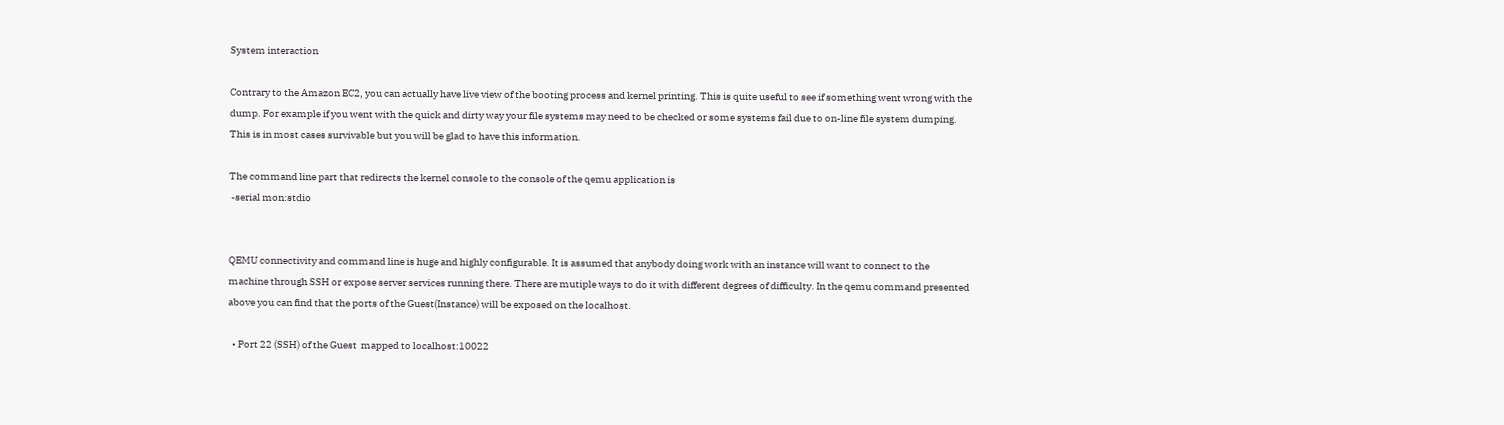System interaction

Contrary to the Amazon EC2, you can actually have live view of the booting process and kernel printing. This is quite useful to see if something went wrong with the dump. For example if you went with the quick and dirty way your file systems may need to be checked or some systems fail due to on-line file system dumping. This is in most cases survivable but you will be glad to have this information.

The command line part that redirects the kernel console to the console of the qemu application is
 -serial mon:stdio


QEMU connectivity and command line is huge and highly configurable. It is assumed that anybody doing work with an instance will want to connect to the machine through SSH or expose server services running there. There are mutiple ways to do it with different degrees of difficulty. In the qemu command presented above you can find that the ports of the Guest(Instance) will be exposed on the localhost.

  • Port 22 (SSH) of the Guest  mapped to localhost:10022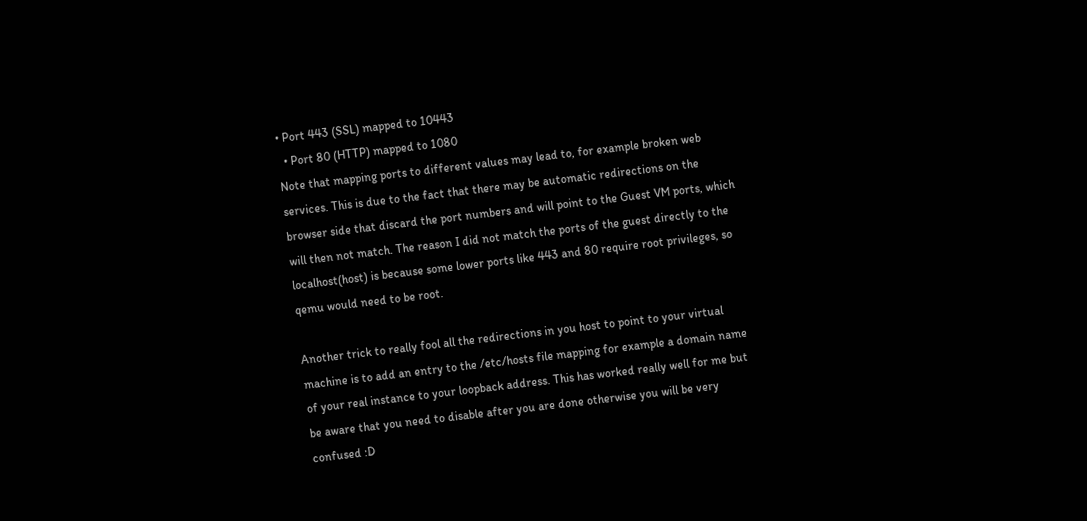• Port 443 (SSL) mapped to 10443
  • Port 80 (HTTP) mapped to 1080
Note that mapping ports to different values may lead to, for example broken web services. This is due to the fact that there may be automatic redirections on the browser side that discard the port numbers and will point to the Guest VM ports, which will then not match. The reason I did not match the ports of the guest directly to the localhost(host) is because some lower ports like 443 and 80 require root privileges, so qemu would need to be root.

Another trick to really fool all the redirections in you host to point to your virtual machine is to add an entry to the /etc/hosts file mapping for example a domain name of your real instance to your loopback address. This has worked really well for me but be aware that you need to disable after you are done otherwise you will be very confused :D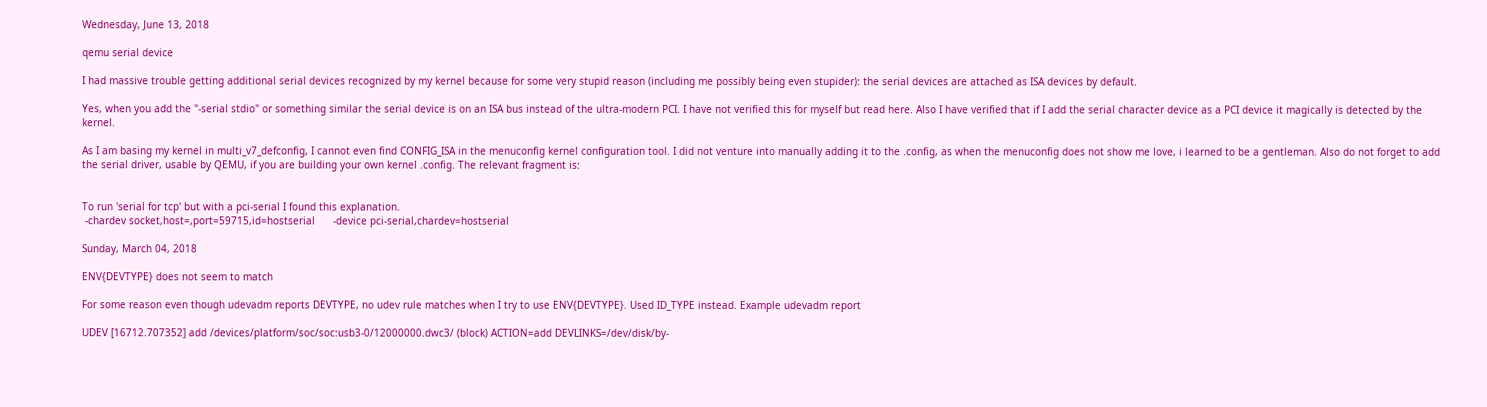Wednesday, June 13, 2018

qemu serial device

I had massive trouble getting additional serial devices recognized by my kernel because for some very stupid reason (including me possibly being even stupider): the serial devices are attached as ISA devices by default.

Yes, when you add the "-serial stdio" or something similar the serial device is on an ISA bus instead of the ultra-modern PCI. I have not verified this for myself but read here. Also I have verified that if I add the serial character device as a PCI device it magically is detected by the kernel.

As I am basing my kernel in multi_v7_defconfig, I cannot even find CONFIG_ISA in the menuconfig kernel configuration tool. I did not venture into manually adding it to the .config, as when the menuconfig does not show me love, i learned to be a gentleman. Also do not forget to add the serial driver, usable by QEMU, if you are building your own kernel .config. The relevant fragment is:


To run 'serial for tcp' but with a pci-serial I found this explanation.
 -chardev socket,host=,port=59715,id=hostserial      -device pci-serial,chardev=hostserial

Sunday, March 04, 2018

ENV{DEVTYPE} does not seem to match

For some reason even though udevadm reports DEVTYPE, no udev rule matches when I try to use ENV{DEVTYPE}. Used ID_TYPE instead. Example udevadm report

UDEV [16712.707352] add /devices/platform/soc/soc:usb3-0/12000000.dwc3/ (block) ACTION=add DEVLINKS=/dev/disk/by-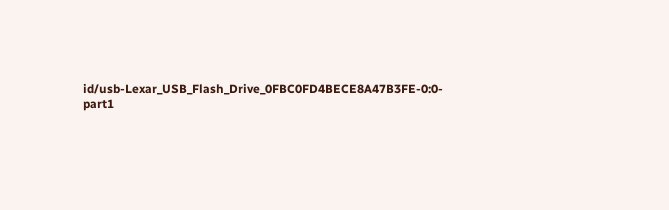id/usb-Lexar_USB_Flash_Drive_0FBC0FD4BECE8A47B3FE-0:0-part1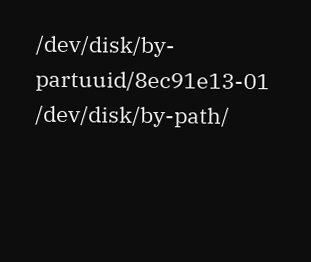/dev/disk/by-partuuid/8ec91e13-01 /dev/disk/by-path/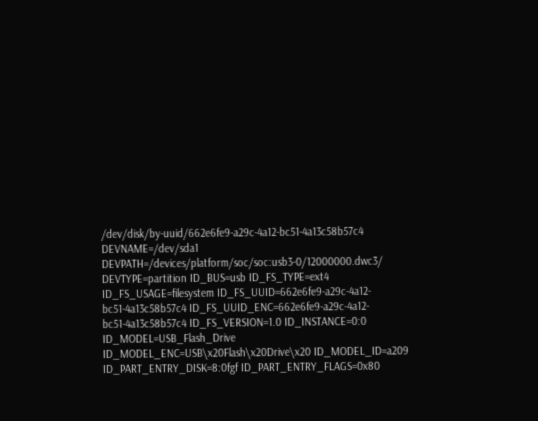/dev/disk/by-uuid/662e6fe9-a29c-4a12-bc51-4a13c58b57c4 DEVNAME=/dev/sda1 DEVPATH=/devices/platform/soc/soc:usb3-0/12000000.dwc3/ DEVTYPE=partition ID_BUS=usb ID_FS_TYPE=ext4 ID_FS_USAGE=filesystem ID_FS_UUID=662e6fe9-a29c-4a12-bc51-4a13c58b57c4 ID_FS_UUID_ENC=662e6fe9-a29c-4a12-bc51-4a13c58b57c4 ID_FS_VERSION=1.0 ID_INSTANCE=0:0 ID_MODEL=USB_Flash_Drive ID_MODEL_ENC=USB\x20Flash\x20Drive\x20 ID_MODEL_ID=a209 ID_PART_ENTRY_DISK=8:0fgf ID_PART_ENTRY_FLAGS=0x80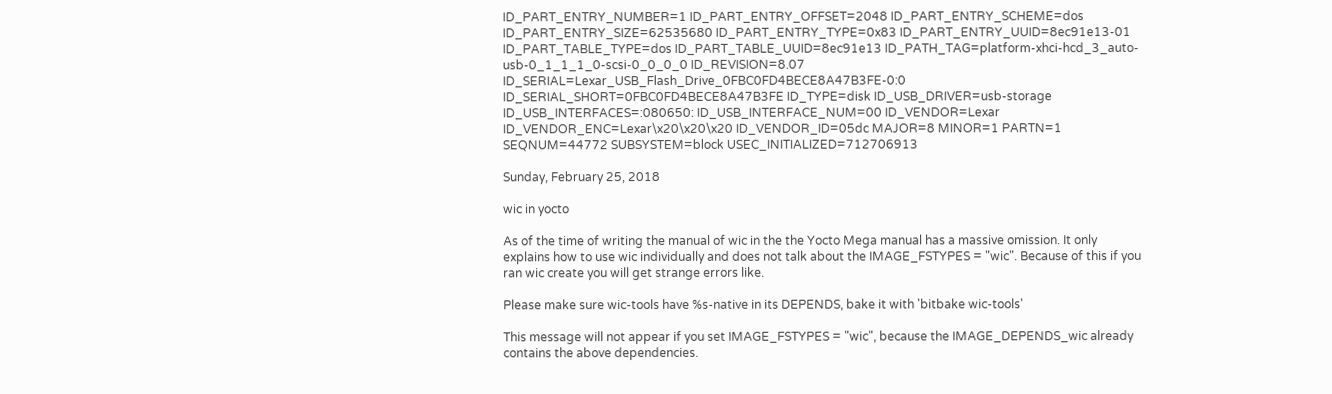ID_PART_ENTRY_NUMBER=1 ID_PART_ENTRY_OFFSET=2048 ID_PART_ENTRY_SCHEME=dos ID_PART_ENTRY_SIZE=62535680 ID_PART_ENTRY_TYPE=0x83 ID_PART_ENTRY_UUID=8ec91e13-01 ID_PART_TABLE_TYPE=dos ID_PART_TABLE_UUID=8ec91e13 ID_PATH_TAG=platform-xhci-hcd_3_auto-usb-0_1_1_1_0-scsi-0_0_0_0 ID_REVISION=8.07 ID_SERIAL=Lexar_USB_Flash_Drive_0FBC0FD4BECE8A47B3FE-0:0 ID_SERIAL_SHORT=0FBC0FD4BECE8A47B3FE ID_TYPE=disk ID_USB_DRIVER=usb-storage ID_USB_INTERFACES=:080650: ID_USB_INTERFACE_NUM=00 ID_VENDOR=Lexar ID_VENDOR_ENC=Lexar\x20\x20\x20 ID_VENDOR_ID=05dc MAJOR=8 MINOR=1 PARTN=1 SEQNUM=44772 SUBSYSTEM=block USEC_INITIALIZED=712706913

Sunday, February 25, 2018

wic in yocto

As of the time of writing the manual of wic in the the Yocto Mega manual has a massive omission. It only explains how to use wic individually and does not talk about the IMAGE_FSTYPES = "wic". Because of this if you ran wic create you will get strange errors like.

Please make sure wic-tools have %s-native in its DEPENDS, bake it with 'bitbake wic-tools'

This message will not appear if you set IMAGE_FSTYPES = "wic", because the IMAGE_DEPENDS_wic already contains the above dependencies.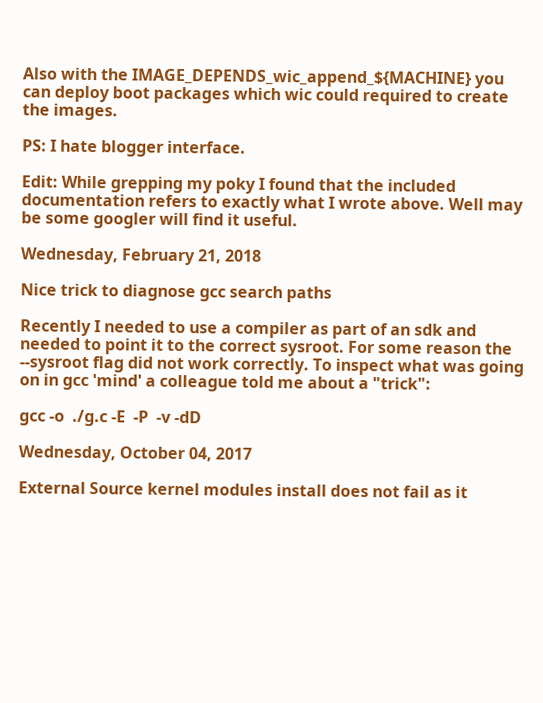Also with the IMAGE_DEPENDS_wic_append_${MACHINE} you can deploy boot packages which wic could required to create the images.

PS: I hate blogger interface.

Edit: While grepping my poky I found that the included documentation refers to exactly what I wrote above. Well may be some googler will find it useful.

Wednesday, February 21, 2018

Nice trick to diagnose gcc search paths

Recently I needed to use a compiler as part of an sdk and needed to point it to the correct sysroot. For some reason the --sysroot flag did not work correctly. To inspect what was going on in gcc 'mind' a colleague told me about a "trick":

gcc -o  ./g.c -E  -P  -v -dD

Wednesday, October 04, 2017

External Source kernel modules install does not fail as it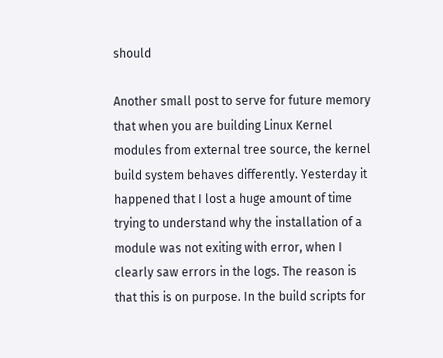should

Another small post to serve for future memory that when you are building Linux Kernel modules from external tree source, the kernel build system behaves differently. Yesterday it happened that I lost a huge amount of time trying to understand why the installation of a module was not exiting with error, when I clearly saw errors in the logs. The reason is that this is on purpose. In the build scripts for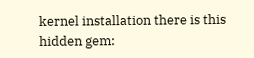kernel installation there is this hidden gem: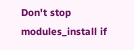Don't stop modules_install if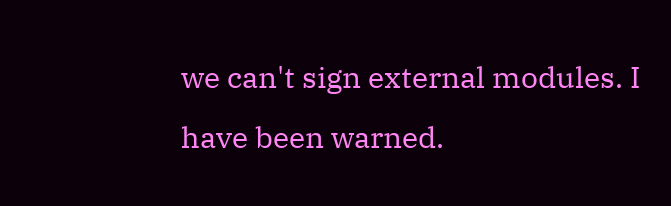we can't sign external modules. I have been warned.